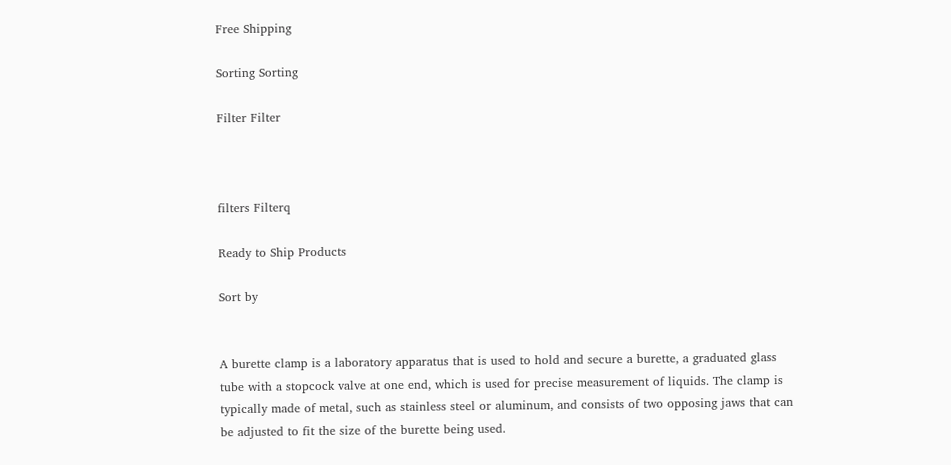Free Shipping

Sorting Sorting

Filter Filter



filters Filterq

Ready to Ship Products

Sort by


A burette clamp is a laboratory apparatus that is used to hold and secure a burette, a graduated glass tube with a stopcock valve at one end, which is used for precise measurement of liquids. The clamp is typically made of metal, such as stainless steel or aluminum, and consists of two opposing jaws that can be adjusted to fit the size of the burette being used.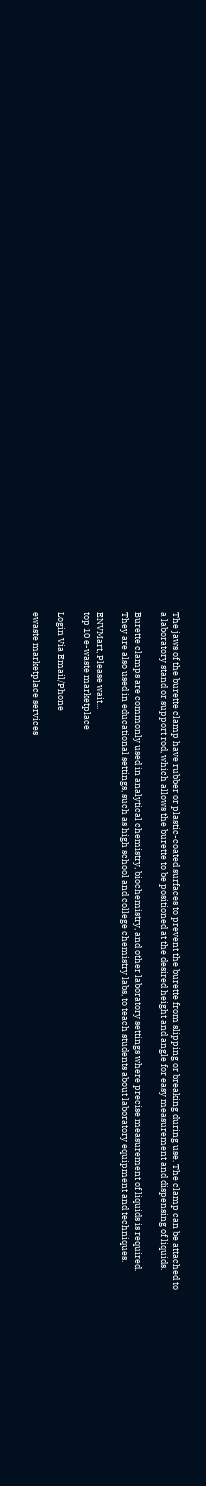The jaws of the burette clamp have rubber or plastic-coated surfaces to prevent the burette from slipping or breaking during use. The clamp can be attached to a laboratory stand or support rod, which allows the burette to be positioned at the desired height and angle for easy measurement and dispensing of liquids.

Burette clamps are commonly used in analytical chemistry, biochemistry, and other laboratory settings where precise measurement of liquids is required. They are also used in educational settings, such as high school and college chemistry labs, to teach students about laboratory equipment and techniques.

ENVMart, Please wait...
top 10 e-waste marketplace

Login Via Email/Phone

ewaste marketplace services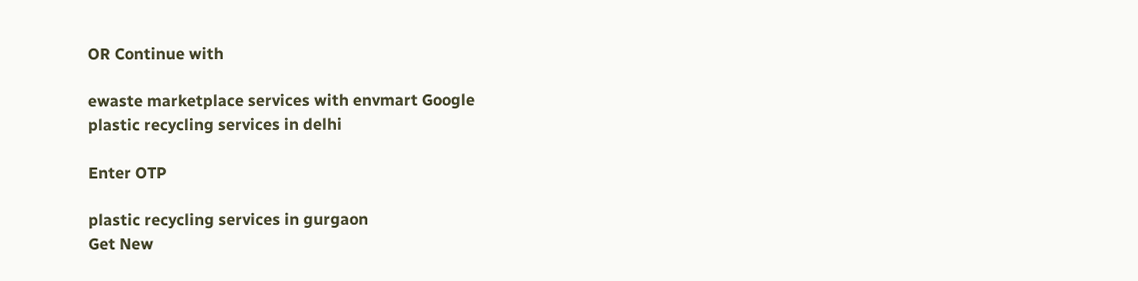OR Continue with

ewaste marketplace services with envmart Google
plastic recycling services in delhi

Enter OTP

plastic recycling services in gurgaon
Get New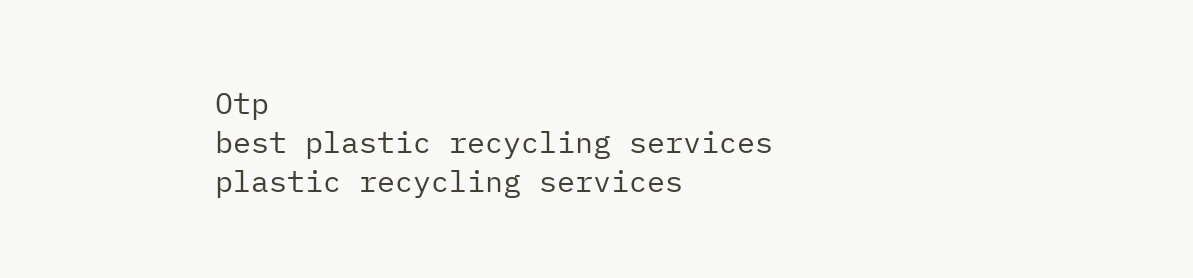Otp
best plastic recycling services
plastic recycling services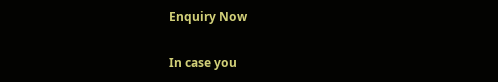Enquiry Now

In case you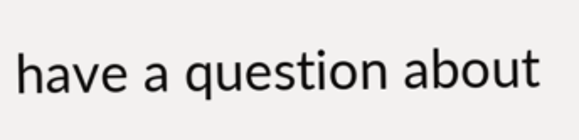have a question about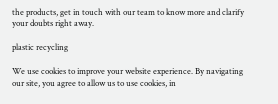the products, get in touch with our team to know more and clarify your doubts right away.

plastic recycling

We use cookies to improve your website experience. By navigating our site, you agree to allow us to use cookies, in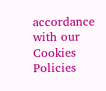accordance with our Cookies Policies